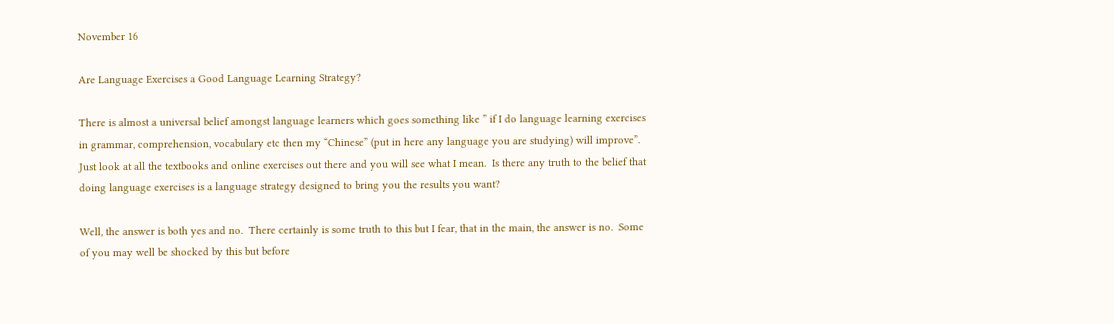November 16

Are Language Exercises a Good Language Learning Strategy?

There is almost a universal belief amongst language learners which goes something like ” if I do language learning exercises in grammar, comprehension, vocabulary etc then my “Chinese” (put in here any language you are studying) will improve”.  Just look at all the textbooks and online exercises out there and you will see what I mean.  Is there any truth to the belief that doing language exercises is a language strategy designed to bring you the results you want?

Well, the answer is both yes and no.  There certainly is some truth to this but I fear, that in the main, the answer is no.  Some of you may well be shocked by this but before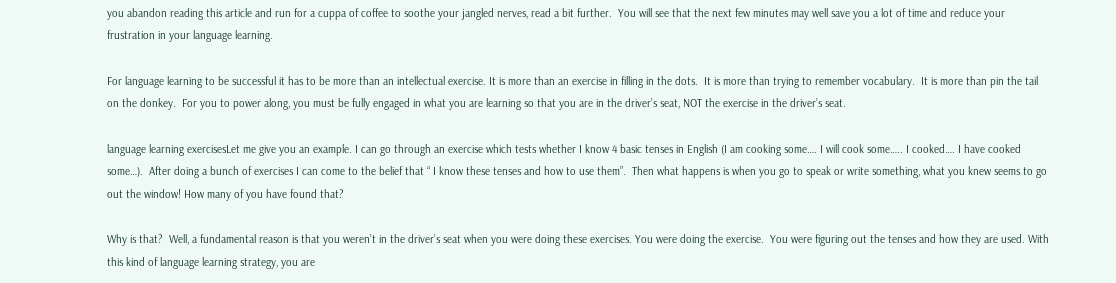you abandon reading this article and run for a cuppa of coffee to soothe your jangled nerves, read a bit further.  You will see that the next few minutes may well save you a lot of time and reduce your frustration in your language learning.

For language learning to be successful it has to be more than an intellectual exercise. It is more than an exercise in filling in the dots.  It is more than trying to remember vocabulary.  It is more than pin the tail on the donkey.  For you to power along, you must be fully engaged in what you are learning so that you are in the driver’s seat, NOT the exercise in the driver’s seat.

language learning exercisesLet me give you an example. I can go through an exercise which tests whether I know 4 basic tenses in English (I am cooking some…. I will cook some….. I cooked…. I have cooked some…).  After doing a bunch of exercises I can come to the belief that “ I know these tenses and how to use them”.  Then what happens is when you go to speak or write something, what you knew seems to go out the window! How many of you have found that?

Why is that?  Well, a fundamental reason is that you weren’t in the driver’s seat when you were doing these exercises. You were doing the exercise.  You were figuring out the tenses and how they are used. With this kind of language learning strategy, you are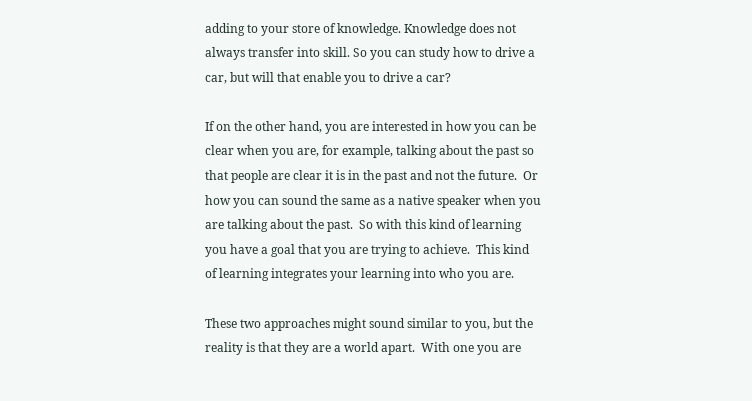adding to your store of knowledge. Knowledge does not always transfer into skill. So you can study how to drive a car, but will that enable you to drive a car?

If on the other hand, you are interested in how you can be clear when you are, for example, talking about the past so that people are clear it is in the past and not the future.  Or how you can sound the same as a native speaker when you are talking about the past.  So with this kind of learning you have a goal that you are trying to achieve.  This kind of learning integrates your learning into who you are.

These two approaches might sound similar to you, but the reality is that they are a world apart.  With one you are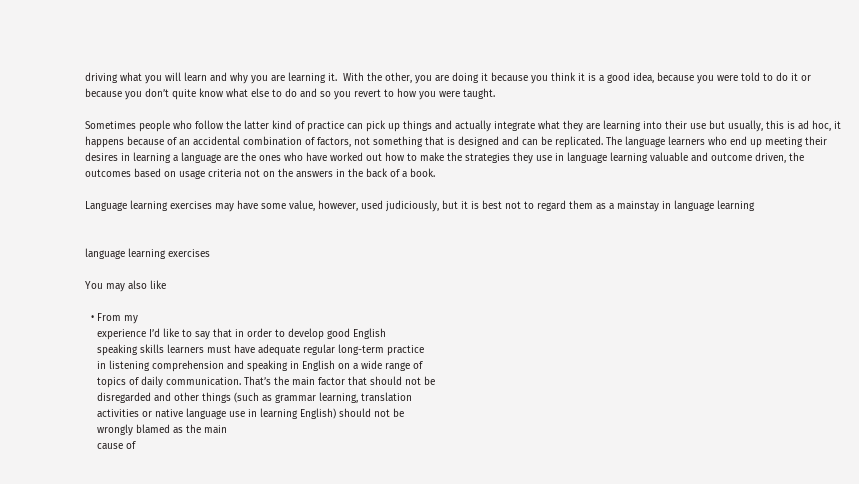driving what you will learn and why you are learning it.  With the other, you are doing it because you think it is a good idea, because you were told to do it or because you don’t quite know what else to do and so you revert to how you were taught.

Sometimes people who follow the latter kind of practice can pick up things and actually integrate what they are learning into their use but usually, this is ad hoc, it happens because of an accidental combination of factors, not something that is designed and can be replicated. The language learners who end up meeting their desires in learning a language are the ones who have worked out how to make the strategies they use in language learning valuable and outcome driven, the outcomes based on usage criteria not on the answers in the back of a book.

Language learning exercises may have some value, however, used judiciously, but it is best not to regard them as a mainstay in language learning


language learning exercises

You may also like

  • From my
    experience I’d like to say that in order to develop good English
    speaking skills learners must have adequate regular long-term practice
    in listening comprehension and speaking in English on a wide range of
    topics of daily communication. That’s the main factor that should not be
    disregarded and other things (such as grammar learning, translation
    activities or native language use in learning English) should not be
    wrongly blamed as the main
    cause of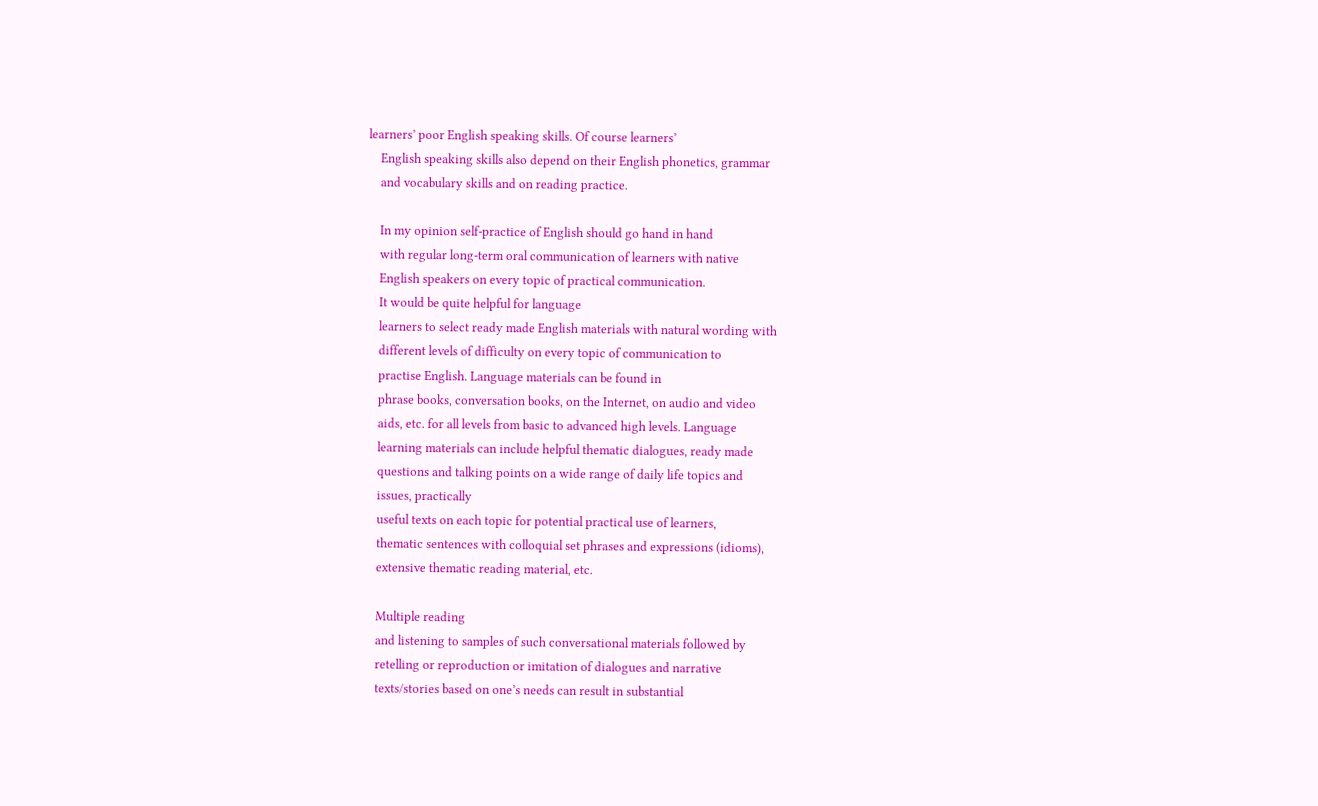learners’ poor English speaking skills. Of course learners’
    English speaking skills also depend on their English phonetics, grammar
    and vocabulary skills and on reading practice.

    In my opinion self-practice of English should go hand in hand
    with regular long-term oral communication of learners with native
    English speakers on every topic of practical communication.
    It would be quite helpful for language
    learners to select ready made English materials with natural wording with
    different levels of difficulty on every topic of communication to
    practise English. Language materials can be found in
    phrase books, conversation books, on the Internet, on audio and video
    aids, etc. for all levels from basic to advanced high levels. Language
    learning materials can include helpful thematic dialogues, ready made
    questions and talking points on a wide range of daily life topics and
    issues, practically
    useful texts on each topic for potential practical use of learners,
    thematic sentences with colloquial set phrases and expressions (idioms),
    extensive thematic reading material, etc.

    Multiple reading
    and listening to samples of such conversational materials followed by
    retelling or reproduction or imitation of dialogues and narrative
    texts/stories based on one’s needs can result in substantial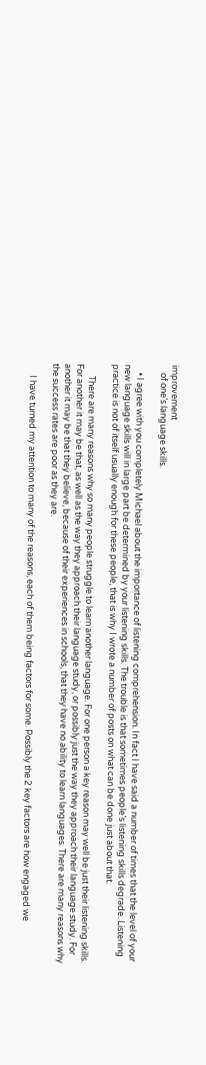improvement
    of one’s language skills.

    • I agree with you completely Michael about the importance of listening comprehension. In fact I have said a number of times that the level of your new language skills will in large part be determined by your listening skills. The trouble is that sometimes people’s listening skills degrade. Listening practice is not of itself usually enough for these people, that is why I wrote a number of posts on what can be done just about that.

      There are many reasons why so many people struggle to learn another language. For one person a key reason may well be just their listening skills. For another it may be that, as well as the way they approach their language study, or possibly just the way they approach their language study. For another it may be that they believe, because of their experiences in schools, that they have no ability to learn languages. There are many reasons why the success rates are poor as they are.

      I have turned my attention to many of the reasons, each of them being factors for some. Possibly the 2 key factors are how engaged we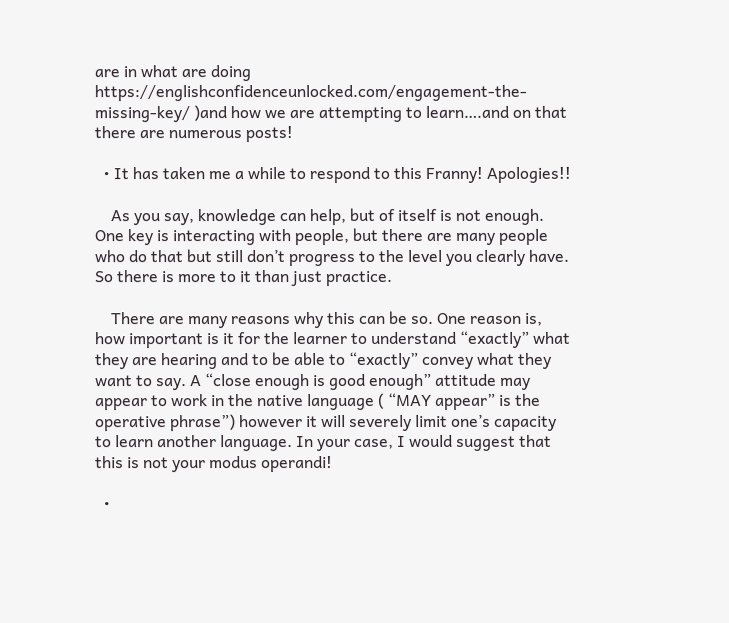are in what are doing https://englishconfidenceunlocked.com/engagement-the-missing-key/ )and how we are attempting to learn….and on that there are numerous posts!

  • It has taken me a while to respond to this Franny! Apologies!!

    As you say, knowledge can help, but of itself is not enough. One key is interacting with people, but there are many people who do that but still don’t progress to the level you clearly have. So there is more to it than just practice.

    There are many reasons why this can be so. One reason is, how important is it for the learner to understand “exactly” what they are hearing and to be able to “exactly” convey what they want to say. A “close enough is good enough” attitude may appear to work in the native language ( “MAY appear” is the operative phrase”) however it will severely limit one’s capacity to learn another language. In your case, I would suggest that this is not your modus operandi!

  •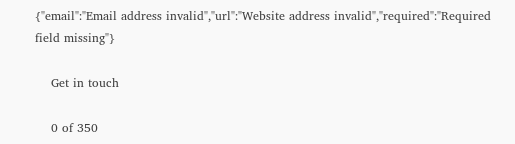{"email":"Email address invalid","url":"Website address invalid","required":"Required field missing"}

    Get in touch

    0 of 350